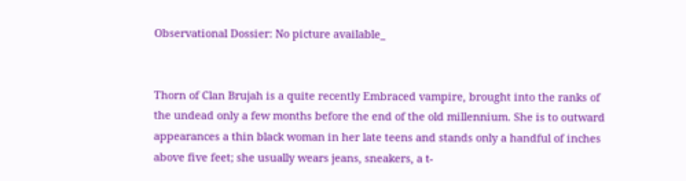Observational Dossier: No picture available_


Thorn of Clan Brujah is a quite recently Embraced vampire, brought into the ranks of the undead only a few months before the end of the old millennium. She is to outward appearances a thin black woman in her late teens and stands only a handful of inches above five feet; she usually wears jeans, sneakers, a t-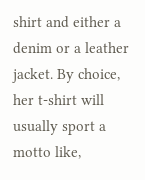shirt and either a denim or a leather jacket. By choice, her t-shirt will usually sport a motto like,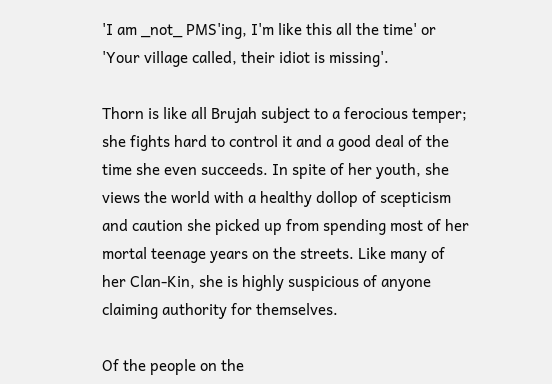'I am _not_ PMS'ing, I'm like this all the time' or 'Your village called, their idiot is missing'.

Thorn is like all Brujah subject to a ferocious temper; she fights hard to control it and a good deal of the time she even succeeds. In spite of her youth, she views the world with a healthy dollop of scepticism and caution she picked up from spending most of her mortal teenage years on the streets. Like many of her Clan-Kin, she is highly suspicious of anyone claiming authority for themselves.

Of the people on the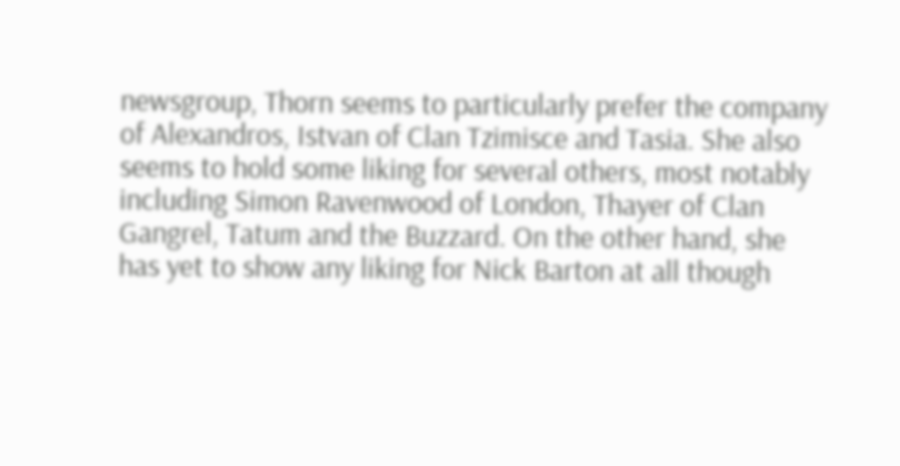newsgroup, Thorn seems to particularly prefer the company of Alexandros, Istvan of Clan Tzimisce and Tasia. She also seems to hold some liking for several others, most notably including Simon Ravenwood of London, Thayer of Clan Gangrel, Tatum and the Buzzard. On the other hand, she has yet to show any liking for Nick Barton at all though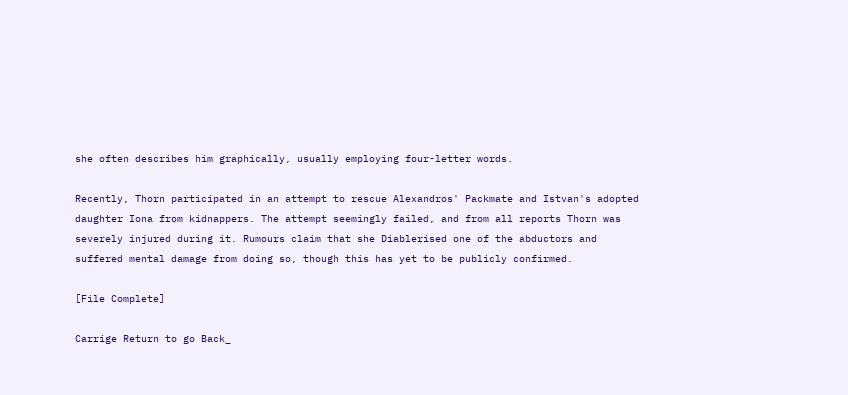she often describes him graphically, usually employing four-letter words.

Recently, Thorn participated in an attempt to rescue Alexandros' Packmate and Istvan's adopted daughter Iona from kidnappers. The attempt seemingly failed, and from all reports Thorn was severely injured during it. Rumours claim that she Diablerised one of the abductors and suffered mental damage from doing so, though this has yet to be publicly confirmed.

[File Complete]

Carrige Return to go Back_